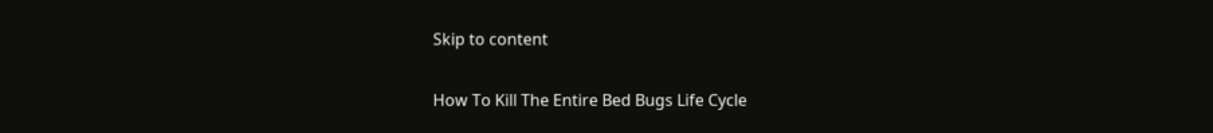Skip to content

How To Kill The Entire Bed Bugs Life Cycle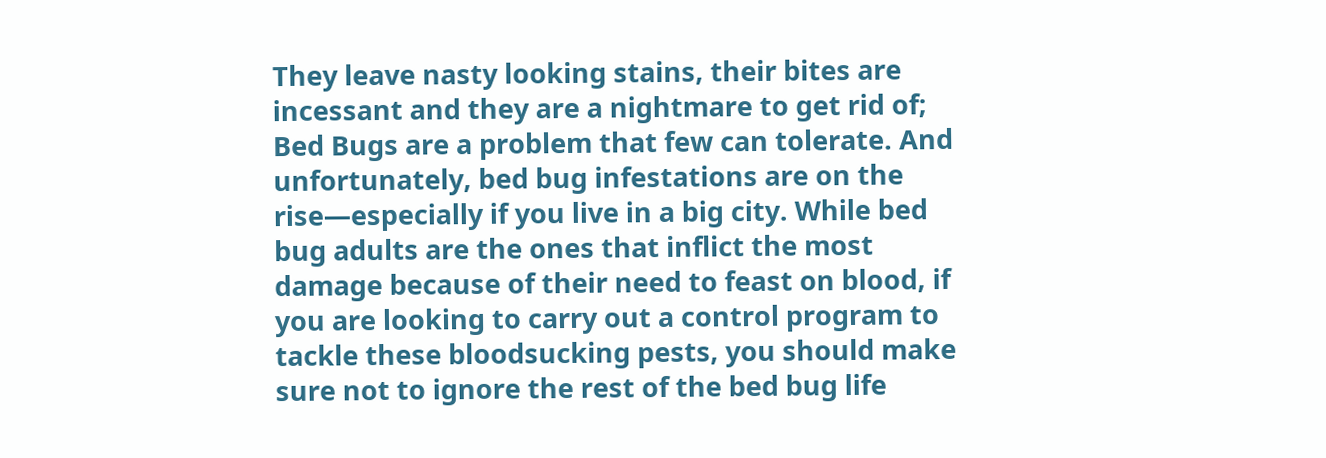They leave nasty looking stains, their bites are incessant and they are a nightmare to get rid of; Bed Bugs are a problem that few can tolerate. And unfortunately, bed bug infestations are on the rise—especially if you live in a big city. While bed bug adults are the ones that inflict the most damage because of their need to feast on blood, if you are looking to carry out a control program to tackle these bloodsucking pests, you should make sure not to ignore the rest of the bed bug life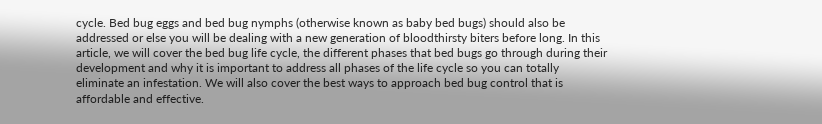cycle. Bed bug eggs and bed bug nymphs (otherwise known as baby bed bugs) should also be addressed or else you will be dealing with a new generation of bloodthirsty biters before long. In this article, we will cover the bed bug life cycle, the different phases that bed bugs go through during their development and why it is important to address all phases of the life cycle so you can totally eliminate an infestation. We will also cover the best ways to approach bed bug control that is affordable and effective.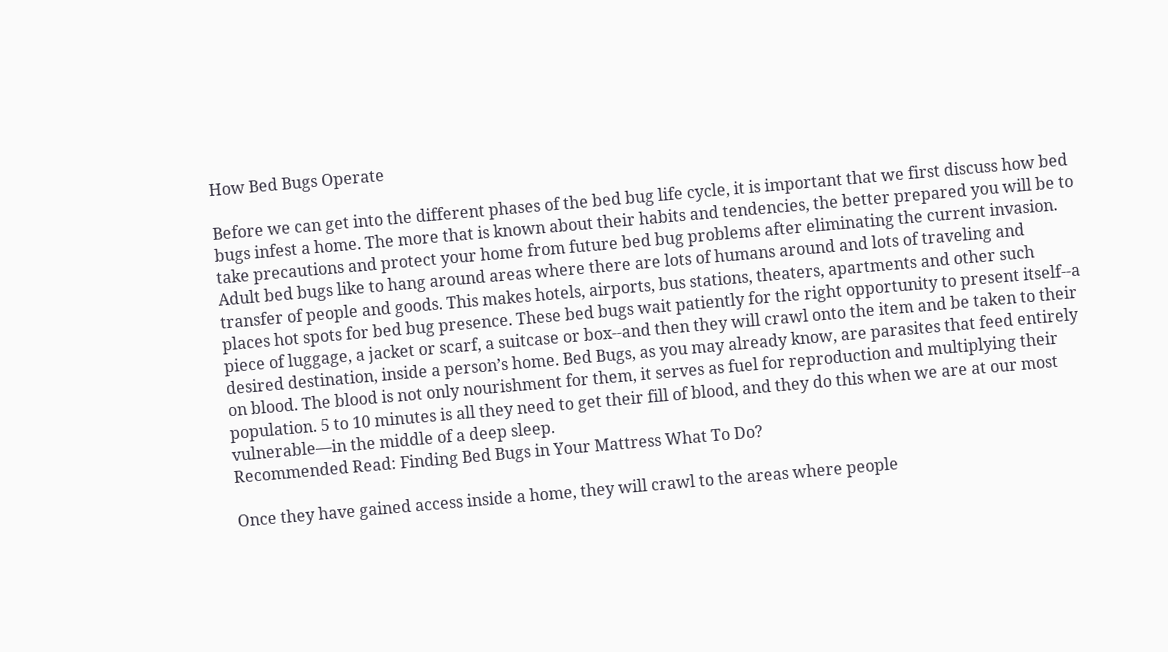How Bed Bugs Operate

Before we can get into the different phases of the bed bug life cycle, it is important that we first discuss how bed bugs infest a home. The more that is known about their habits and tendencies, the better prepared you will be to take precautions and protect your home from future bed bug problems after eliminating the current invasion. Adult bed bugs like to hang around areas where there are lots of humans around and lots of traveling and transfer of people and goods. This makes hotels, airports, bus stations, theaters, apartments and other such places hot spots for bed bug presence. These bed bugs wait patiently for the right opportunity to present itself--a piece of luggage, a jacket or scarf, a suitcase or box--and then they will crawl onto the item and be taken to their desired destination, inside a person’s home. Bed Bugs, as you may already know, are parasites that feed entirely on blood. The blood is not only nourishment for them, it serves as fuel for reproduction and multiplying their population. 5 to 10 minutes is all they need to get their fill of blood, and they do this when we are at our most vulnerable—in the middle of a deep sleep.
Recommended Read: Finding Bed Bugs in Your Mattress What To Do?

Once they have gained access inside a home, they will crawl to the areas where people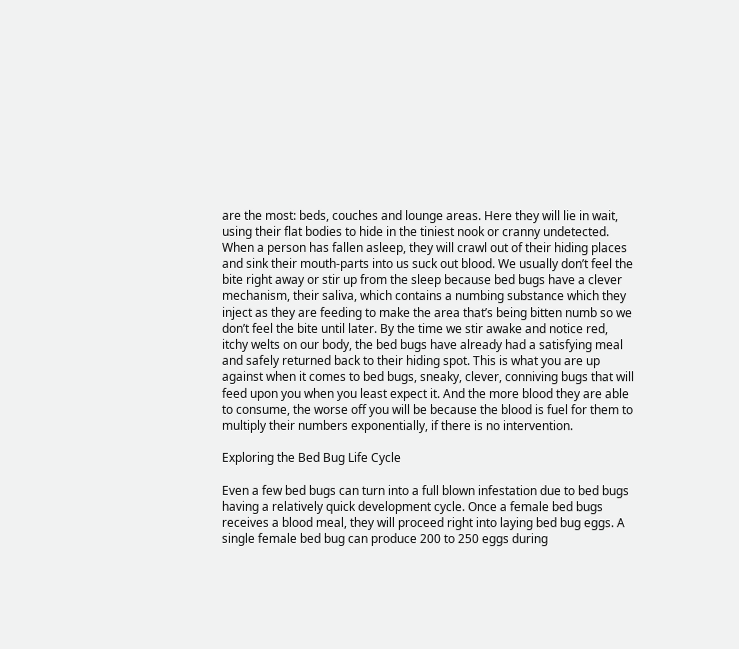are the most: beds, couches and lounge areas. Here they will lie in wait, using their flat bodies to hide in the tiniest nook or cranny undetected. When a person has fallen asleep, they will crawl out of their hiding places and sink their mouth-parts into us suck out blood. We usually don’t feel the bite right away or stir up from the sleep because bed bugs have a clever mechanism, their saliva, which contains a numbing substance which they inject as they are feeding to make the area that’s being bitten numb so we don’t feel the bite until later. By the time we stir awake and notice red, itchy welts on our body, the bed bugs have already had a satisfying meal and safely returned back to their hiding spot. This is what you are up against when it comes to bed bugs, sneaky, clever, conniving bugs that will feed upon you when you least expect it. And the more blood they are able to consume, the worse off you will be because the blood is fuel for them to multiply their numbers exponentially, if there is no intervention.

Exploring the Bed Bug Life Cycle

Even a few bed bugs can turn into a full blown infestation due to bed bugs having a relatively quick development cycle. Once a female bed bugs receives a blood meal, they will proceed right into laying bed bug eggs. A single female bed bug can produce 200 to 250 eggs during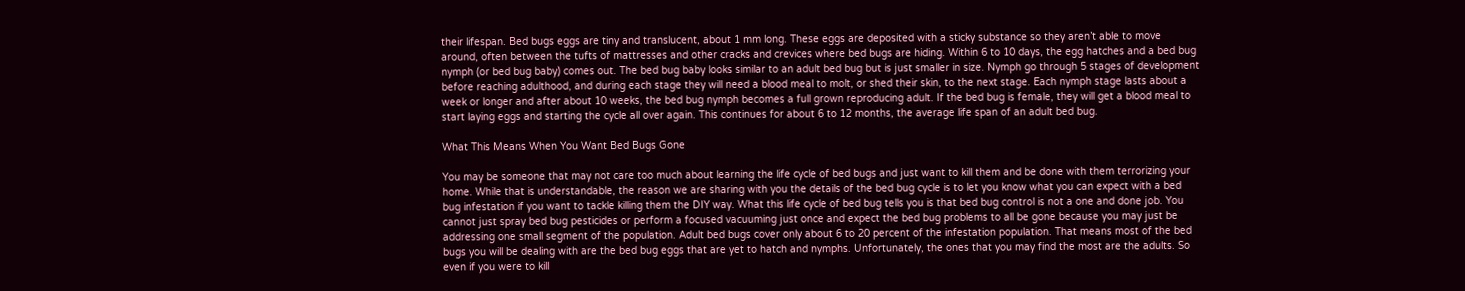their lifespan. Bed bugs eggs are tiny and translucent, about 1 mm long. These eggs are deposited with a sticky substance so they aren’t able to move around, often between the tufts of mattresses and other cracks and crevices where bed bugs are hiding. Within 6 to 10 days, the egg hatches and a bed bug nymph (or bed bug baby) comes out. The bed bug baby looks similar to an adult bed bug but is just smaller in size. Nymph go through 5 stages of development before reaching adulthood, and during each stage they will need a blood meal to molt, or shed their skin, to the next stage. Each nymph stage lasts about a week or longer and after about 10 weeks, the bed bug nymph becomes a full grown reproducing adult. If the bed bug is female, they will get a blood meal to start laying eggs and starting the cycle all over again. This continues for about 6 to 12 months, the average life span of an adult bed bug.

What This Means When You Want Bed Bugs Gone

You may be someone that may not care too much about learning the life cycle of bed bugs and just want to kill them and be done with them terrorizing your home. While that is understandable, the reason we are sharing with you the details of the bed bug cycle is to let you know what you can expect with a bed bug infestation if you want to tackle killing them the DIY way. What this life cycle of bed bug tells you is that bed bug control is not a one and done job. You cannot just spray bed bug pesticides or perform a focused vacuuming just once and expect the bed bug problems to all be gone because you may just be addressing one small segment of the population. Adult bed bugs cover only about 6 to 20 percent of the infestation population. That means most of the bed bugs you will be dealing with are the bed bug eggs that are yet to hatch and nymphs. Unfortunately, the ones that you may find the most are the adults. So even if you were to kill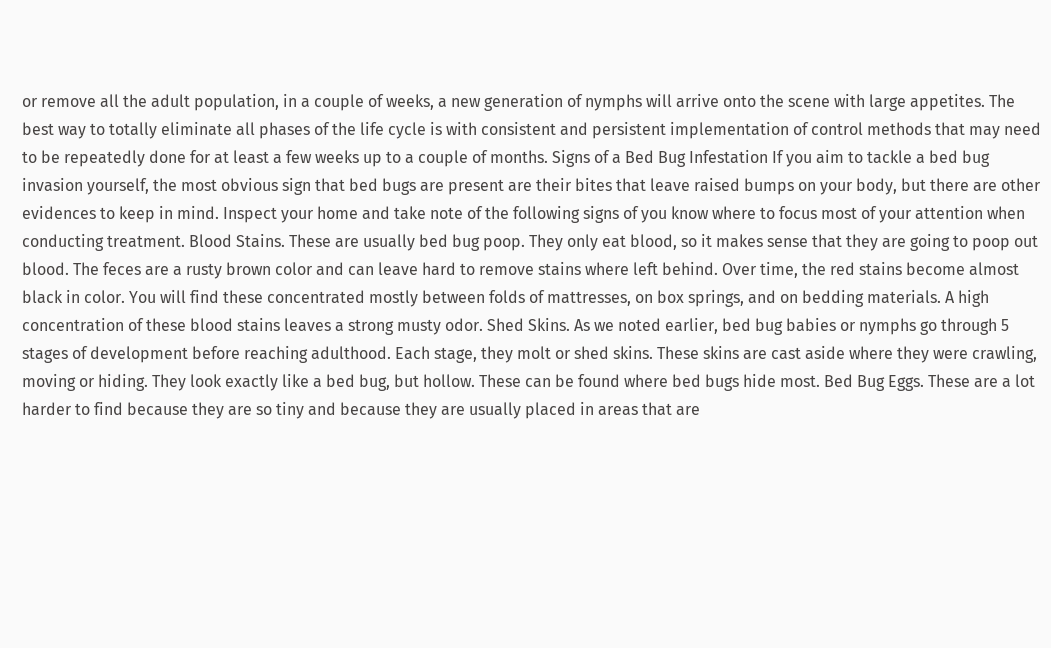or remove all the adult population, in a couple of weeks, a new generation of nymphs will arrive onto the scene with large appetites. The best way to totally eliminate all phases of the life cycle is with consistent and persistent implementation of control methods that may need to be repeatedly done for at least a few weeks up to a couple of months. Signs of a Bed Bug Infestation If you aim to tackle a bed bug invasion yourself, the most obvious sign that bed bugs are present are their bites that leave raised bumps on your body, but there are other evidences to keep in mind. Inspect your home and take note of the following signs of you know where to focus most of your attention when conducting treatment. Blood Stains. These are usually bed bug poop. They only eat blood, so it makes sense that they are going to poop out blood. The feces are a rusty brown color and can leave hard to remove stains where left behind. Over time, the red stains become almost black in color. You will find these concentrated mostly between folds of mattresses, on box springs, and on bedding materials. A high concentration of these blood stains leaves a strong musty odor. Shed Skins. As we noted earlier, bed bug babies or nymphs go through 5 stages of development before reaching adulthood. Each stage, they molt or shed skins. These skins are cast aside where they were crawling, moving or hiding. They look exactly like a bed bug, but hollow. These can be found where bed bugs hide most. Bed Bug Eggs. These are a lot harder to find because they are so tiny and because they are usually placed in areas that are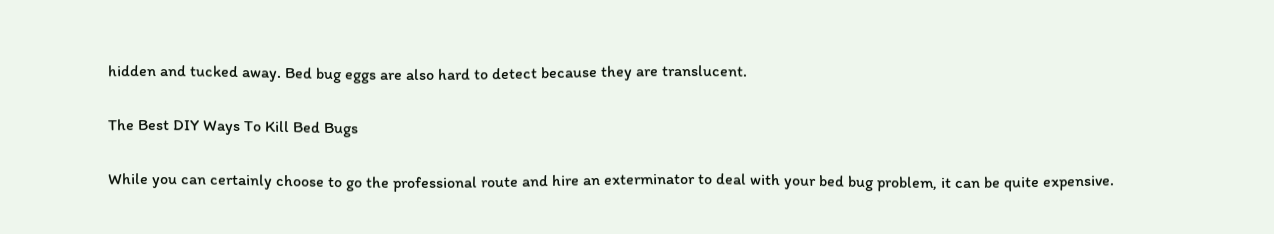hidden and tucked away. Bed bug eggs are also hard to detect because they are translucent.

The Best DIY Ways To Kill Bed Bugs

While you can certainly choose to go the professional route and hire an exterminator to deal with your bed bug problem, it can be quite expensive.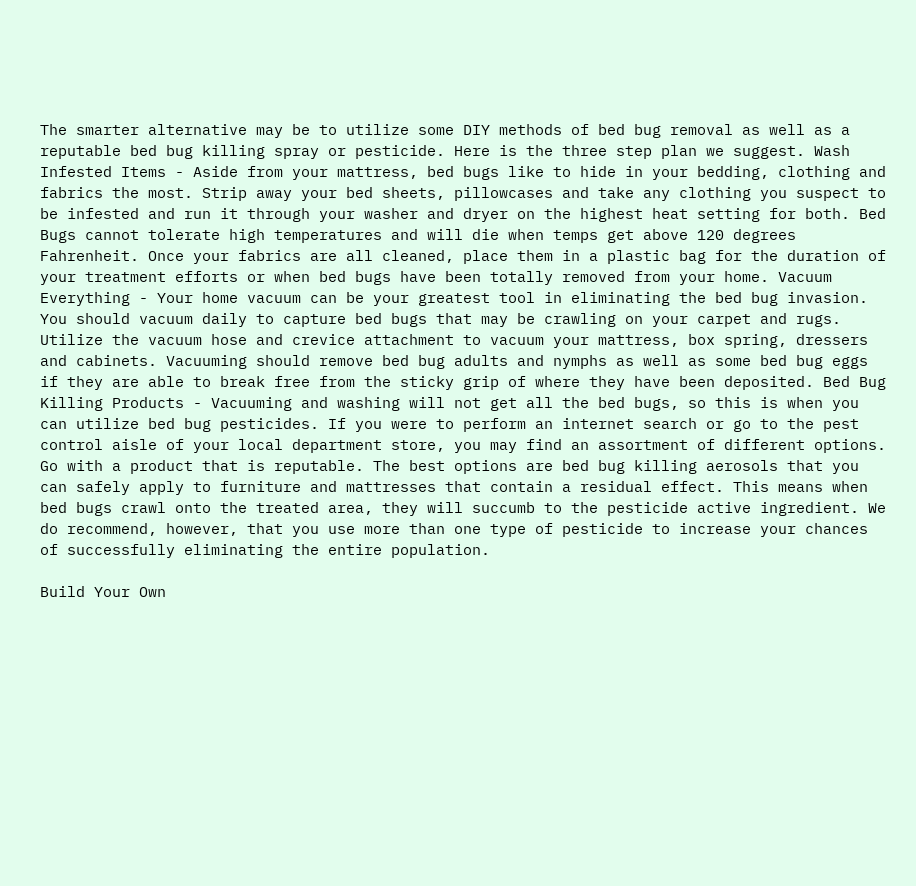The smarter alternative may be to utilize some DIY methods of bed bug removal as well as a reputable bed bug killing spray or pesticide. Here is the three step plan we suggest. Wash Infested Items - Aside from your mattress, bed bugs like to hide in your bedding, clothing and fabrics the most. Strip away your bed sheets, pillowcases and take any clothing you suspect to be infested and run it through your washer and dryer on the highest heat setting for both. Bed Bugs cannot tolerate high temperatures and will die when temps get above 120 degrees Fahrenheit. Once your fabrics are all cleaned, place them in a plastic bag for the duration of your treatment efforts or when bed bugs have been totally removed from your home. Vacuum Everything - Your home vacuum can be your greatest tool in eliminating the bed bug invasion. You should vacuum daily to capture bed bugs that may be crawling on your carpet and rugs. Utilize the vacuum hose and crevice attachment to vacuum your mattress, box spring, dressers and cabinets. Vacuuming should remove bed bug adults and nymphs as well as some bed bug eggs if they are able to break free from the sticky grip of where they have been deposited. Bed Bug Killing Products - Vacuuming and washing will not get all the bed bugs, so this is when you can utilize bed bug pesticides. If you were to perform an internet search or go to the pest control aisle of your local department store, you may find an assortment of different options. Go with a product that is reputable. The best options are bed bug killing aerosols that you can safely apply to furniture and mattresses that contain a residual effect. This means when bed bugs crawl onto the treated area, they will succumb to the pesticide active ingredient. We do recommend, however, that you use more than one type of pesticide to increase your chances of successfully eliminating the entire population.

Build Your Own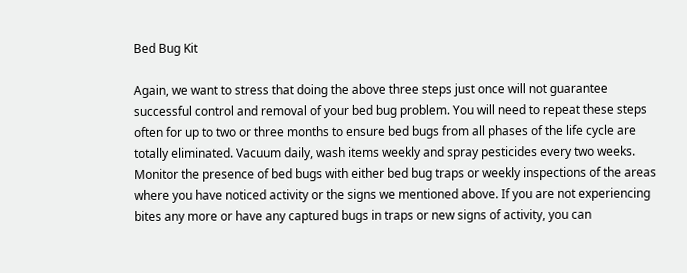Bed Bug Kit

Again, we want to stress that doing the above three steps just once will not guarantee successful control and removal of your bed bug problem. You will need to repeat these steps often for up to two or three months to ensure bed bugs from all phases of the life cycle are totally eliminated. Vacuum daily, wash items weekly and spray pesticides every two weeks. Monitor the presence of bed bugs with either bed bug traps or weekly inspections of the areas where you have noticed activity or the signs we mentioned above. If you are not experiencing bites any more or have any captured bugs in traps or new signs of activity, you can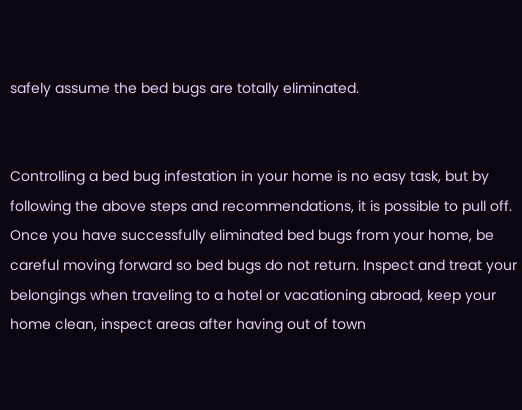safely assume the bed bugs are totally eliminated.


Controlling a bed bug infestation in your home is no easy task, but by following the above steps and recommendations, it is possible to pull off. Once you have successfully eliminated bed bugs from your home, be careful moving forward so bed bugs do not return. Inspect and treat your belongings when traveling to a hotel or vacationing abroad, keep your home clean, inspect areas after having out of town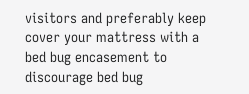visitors and preferably keep cover your mattress with a bed bug encasement to discourage bed bug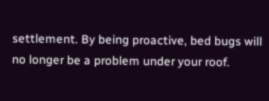settlement. By being proactive, bed bugs will no longer be a problem under your roof.